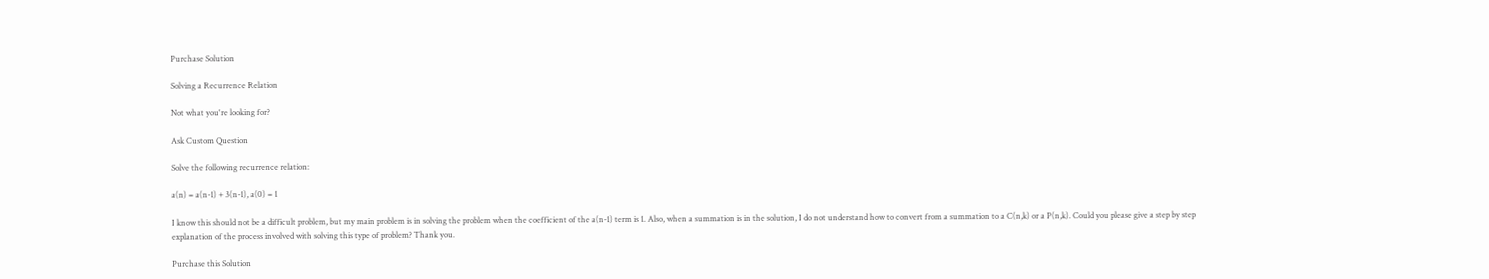Purchase Solution

Solving a Recurrence Relation

Not what you're looking for?

Ask Custom Question

Solve the following recurrence relation:

a(n) = a(n-1) + 3(n-1), a(0) = 1

I know this should not be a difficult problem, but my main problem is in solving the problem when the coefficient of the a(n-1) term is 1. Also, when a summation is in the solution, I do not understand how to convert from a summation to a C(n,k) or a P(n,k). Could you please give a step by step explanation of the process involved with solving this type of problem? Thank you.

Purchase this Solution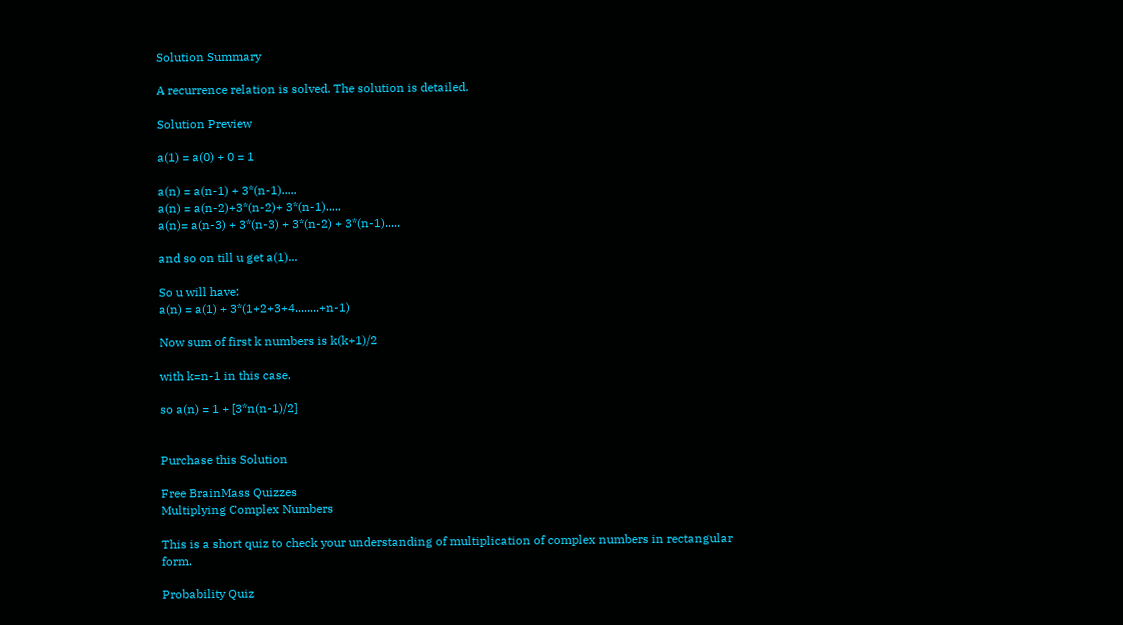Solution Summary

A recurrence relation is solved. The solution is detailed.

Solution Preview

a(1) = a(0) + 0 = 1

a(n) = a(n-1) + 3*(n-1).....
a(n) = a(n-2)+3*(n-2)+ 3*(n-1).....
a(n)= a(n-3) + 3*(n-3) + 3*(n-2) + 3*(n-1).....

and so on till u get a(1)...

So u will have:
a(n) = a(1) + 3*(1+2+3+4........+n-1)

Now sum of first k numbers is k(k+1)/2

with k=n-1 in this case.

so a(n) = 1 + [3*n(n-1)/2]


Purchase this Solution

Free BrainMass Quizzes
Multiplying Complex Numbers

This is a short quiz to check your understanding of multiplication of complex numbers in rectangular form.

Probability Quiz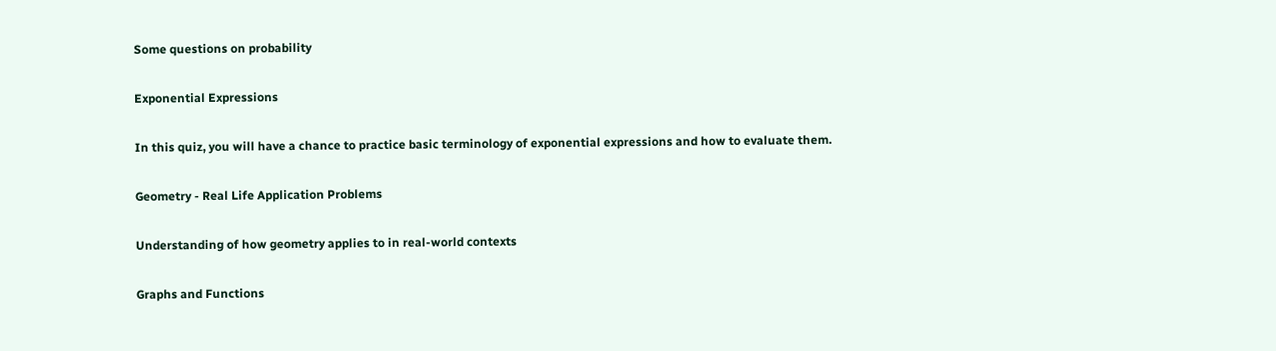Some questions on probability

Exponential Expressions

In this quiz, you will have a chance to practice basic terminology of exponential expressions and how to evaluate them.

Geometry - Real Life Application Problems

Understanding of how geometry applies to in real-world contexts

Graphs and Functions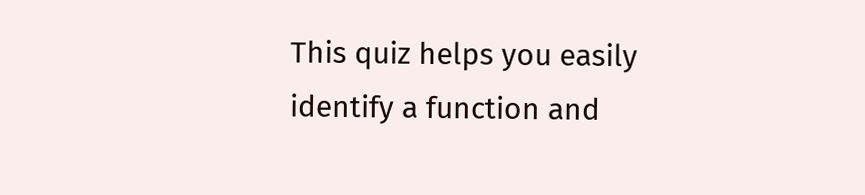This quiz helps you easily identify a function and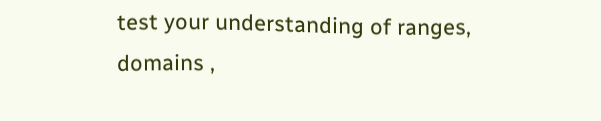test your understanding of ranges, domains ,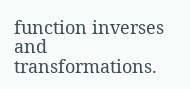function inverses and transformations.